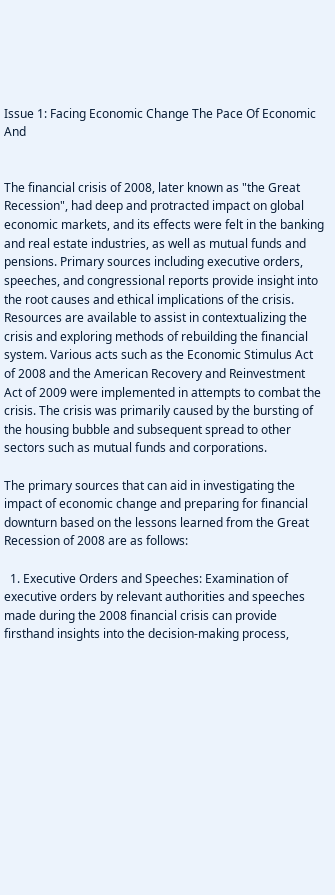Issue 1: Facing Economic Change The Pace Of Economic And


The financial crisis of 2008, later known as "the Great Recession", had deep and protracted impact on global economic markets, and its effects were felt in the banking and real estate industries, as well as mutual funds and pensions. Primary sources including executive orders, speeches, and congressional reports provide insight into the root causes and ethical implications of the crisis. Resources are available to assist in contextualizing the crisis and exploring methods of rebuilding the financial system. Various acts such as the Economic Stimulus Act of 2008 and the American Recovery and Reinvestment Act of 2009 were implemented in attempts to combat the crisis. The crisis was primarily caused by the bursting of the housing bubble and subsequent spread to other sectors such as mutual funds and corporations.

The primary sources that can aid in investigating the impact of economic change and preparing for financial downturn based on the lessons learned from the Great Recession of 2008 are as follows:

  1. Executive Orders and Speeches: Examination of executive orders by relevant authorities and speeches made during the 2008 financial crisis can provide firsthand insights into the decision-making process,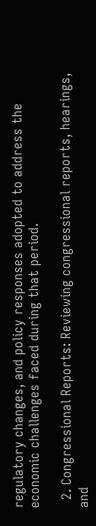regulatory changes, and policy responses adopted to address the economic challenges faced during that period.

  2. Congressional Reports: Reviewing congressional reports, hearings, and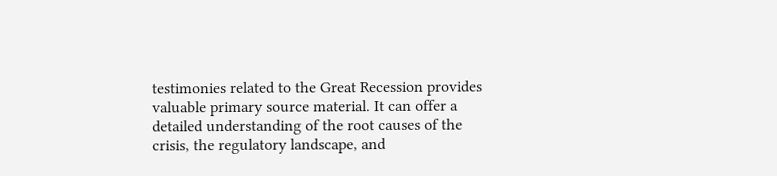testimonies related to the Great Recession provides valuable primary source material. It can offer a detailed understanding of the root causes of the crisis, the regulatory landscape, and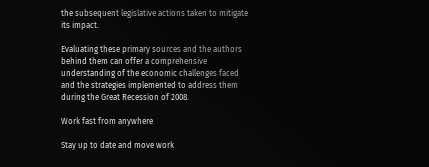the subsequent legislative actions taken to mitigate its impact.

Evaluating these primary sources and the authors behind them can offer a comprehensive understanding of the economic challenges faced and the strategies implemented to address them during the Great Recession of 2008.

Work fast from anywhere

Stay up to date and move work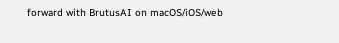forward with BrutusAI on macOS/iOS/web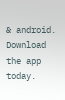& android. Download the app today.